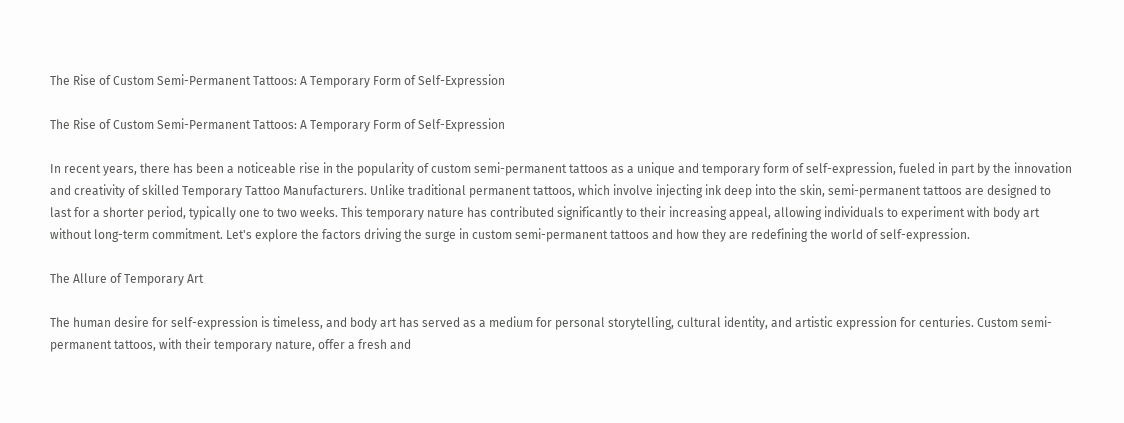The Rise of Custom Semi-Permanent Tattoos: A Temporary Form of Self-Expression

The Rise of Custom Semi-Permanent Tattoos: A Temporary Form of Self-Expression

In recent years, there has been a noticeable rise in the popularity of custom semi-permanent tattoos as a unique and temporary form of self-expression, fueled in part by the innovation and creativity of skilled Temporary Tattoo Manufacturers. Unlike traditional permanent tattoos, which involve injecting ink deep into the skin, semi-permanent tattoos are designed to last for a shorter period, typically one to two weeks. This temporary nature has contributed significantly to their increasing appeal, allowing individuals to experiment with body art without long-term commitment. Let's explore the factors driving the surge in custom semi-permanent tattoos and how they are redefining the world of self-expression.

The Allure of Temporary Art

The human desire for self-expression is timeless, and body art has served as a medium for personal storytelling, cultural identity, and artistic expression for centuries. Custom semi-permanent tattoos, with their temporary nature, offer a fresh and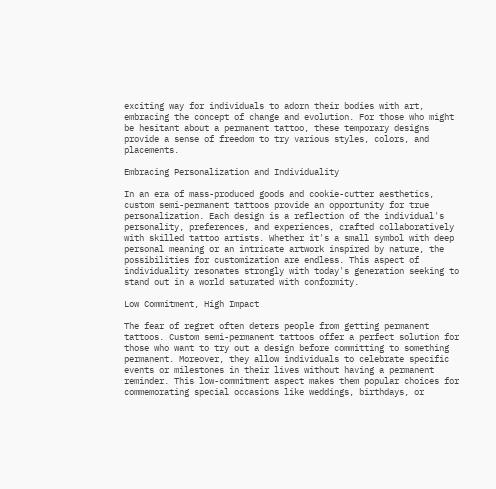exciting way for individuals to adorn their bodies with art, embracing the concept of change and evolution. For those who might be hesitant about a permanent tattoo, these temporary designs provide a sense of freedom to try various styles, colors, and placements.

Embracing Personalization and Individuality

In an era of mass-produced goods and cookie-cutter aesthetics, custom semi-permanent tattoos provide an opportunity for true personalization. Each design is a reflection of the individual's personality, preferences, and experiences, crafted collaboratively with skilled tattoo artists. Whether it's a small symbol with deep personal meaning or an intricate artwork inspired by nature, the possibilities for customization are endless. This aspect of individuality resonates strongly with today's generation seeking to stand out in a world saturated with conformity.

Low Commitment, High Impact

The fear of regret often deters people from getting permanent tattoos. Custom semi-permanent tattoos offer a perfect solution for those who want to try out a design before committing to something permanent. Moreover, they allow individuals to celebrate specific events or milestones in their lives without having a permanent reminder. This low-commitment aspect makes them popular choices for commemorating special occasions like weddings, birthdays, or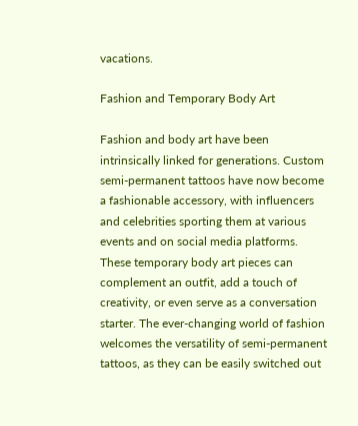vacations.

Fashion and Temporary Body Art

Fashion and body art have been intrinsically linked for generations. Custom semi-permanent tattoos have now become a fashionable accessory, with influencers and celebrities sporting them at various events and on social media platforms. These temporary body art pieces can complement an outfit, add a touch of creativity, or even serve as a conversation starter. The ever-changing world of fashion welcomes the versatility of semi-permanent tattoos, as they can be easily switched out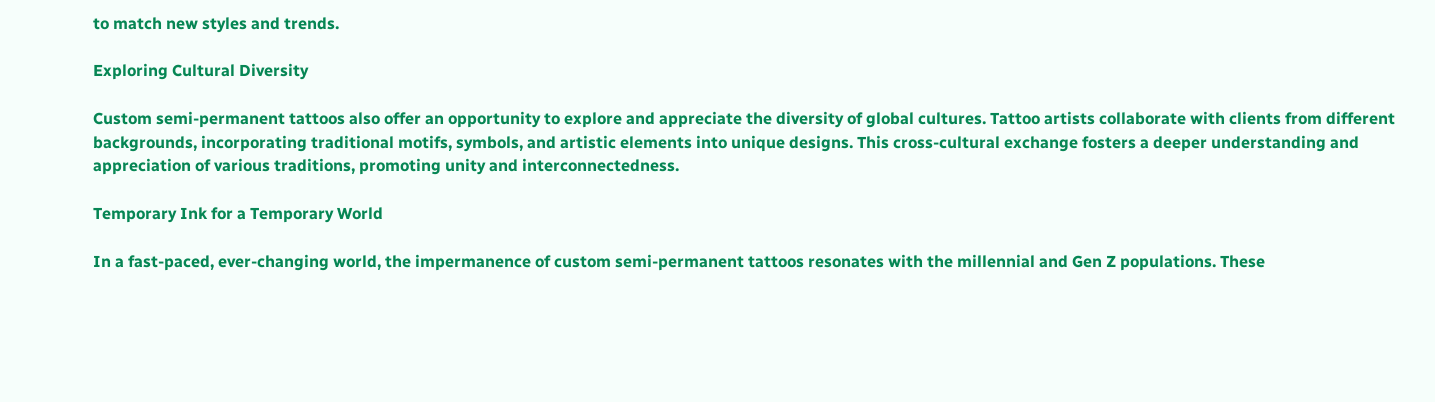to match new styles and trends.

Exploring Cultural Diversity

Custom semi-permanent tattoos also offer an opportunity to explore and appreciate the diversity of global cultures. Tattoo artists collaborate with clients from different backgrounds, incorporating traditional motifs, symbols, and artistic elements into unique designs. This cross-cultural exchange fosters a deeper understanding and appreciation of various traditions, promoting unity and interconnectedness.

Temporary Ink for a Temporary World

In a fast-paced, ever-changing world, the impermanence of custom semi-permanent tattoos resonates with the millennial and Gen Z populations. These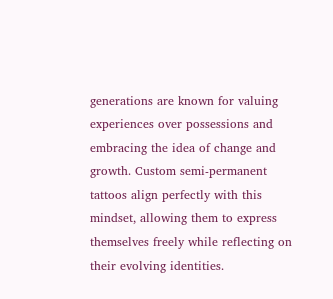generations are known for valuing experiences over possessions and embracing the idea of change and growth. Custom semi-permanent tattoos align perfectly with this mindset, allowing them to express themselves freely while reflecting on their evolving identities.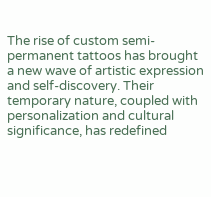The rise of custom semi-permanent tattoos has brought a new wave of artistic expression and self-discovery. Their temporary nature, coupled with personalization and cultural significance, has redefined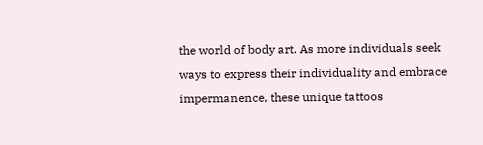the world of body art. As more individuals seek ways to express their individuality and embrace impermanence, these unique tattoos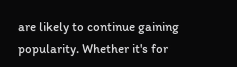are likely to continue gaining popularity. Whether it's for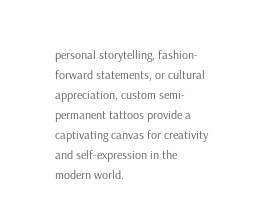personal storytelling, fashion-forward statements, or cultural appreciation, custom semi-permanent tattoos provide a captivating canvas for creativity and self-expression in the modern world.